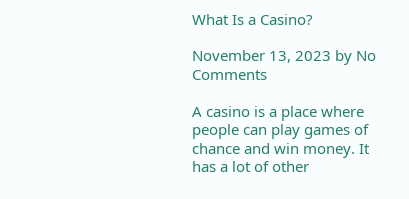What Is a Casino?

November 13, 2023 by No Comments

A casino is a place where people can play games of chance and win money. It has a lot of other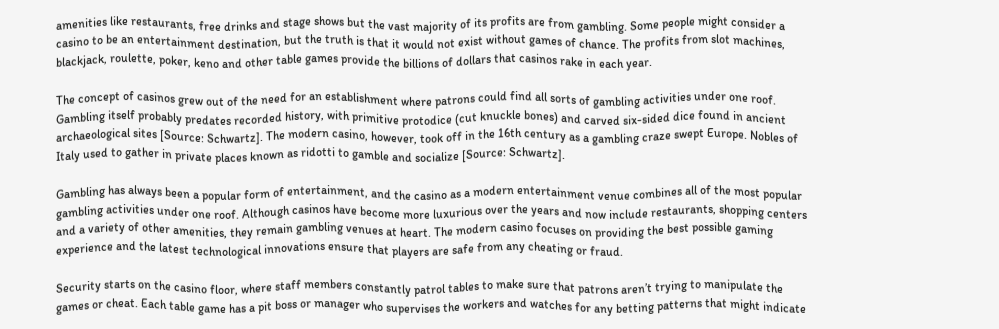amenities like restaurants, free drinks and stage shows but the vast majority of its profits are from gambling. Some people might consider a casino to be an entertainment destination, but the truth is that it would not exist without games of chance. The profits from slot machines, blackjack, roulette, poker, keno and other table games provide the billions of dollars that casinos rake in each year.

The concept of casinos grew out of the need for an establishment where patrons could find all sorts of gambling activities under one roof. Gambling itself probably predates recorded history, with primitive protodice (cut knuckle bones) and carved six-sided dice found in ancient archaeological sites [Source: Schwartz]. The modern casino, however, took off in the 16th century as a gambling craze swept Europe. Nobles of Italy used to gather in private places known as ridotti to gamble and socialize [Source: Schwartz].

Gambling has always been a popular form of entertainment, and the casino as a modern entertainment venue combines all of the most popular gambling activities under one roof. Although casinos have become more luxurious over the years and now include restaurants, shopping centers and a variety of other amenities, they remain gambling venues at heart. The modern casino focuses on providing the best possible gaming experience and the latest technological innovations ensure that players are safe from any cheating or fraud.

Security starts on the casino floor, where staff members constantly patrol tables to make sure that patrons aren’t trying to manipulate the games or cheat. Each table game has a pit boss or manager who supervises the workers and watches for any betting patterns that might indicate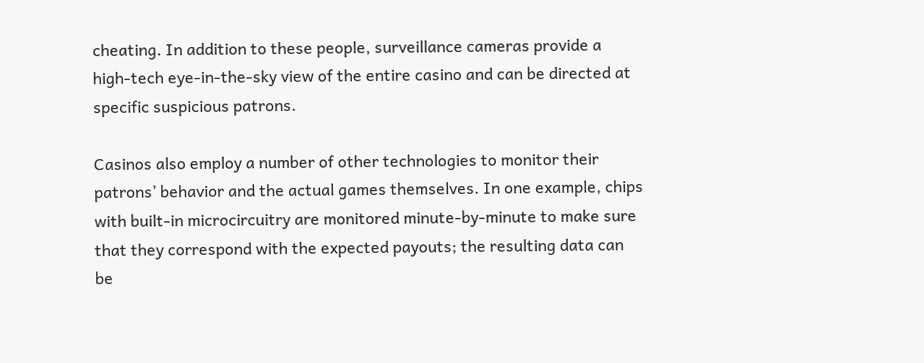cheating. In addition to these people, surveillance cameras provide a high-tech eye-in-the-sky view of the entire casino and can be directed at specific suspicious patrons.

Casinos also employ a number of other technologies to monitor their patrons’ behavior and the actual games themselves. In one example, chips with built-in microcircuitry are monitored minute-by-minute to make sure that they correspond with the expected payouts; the resulting data can be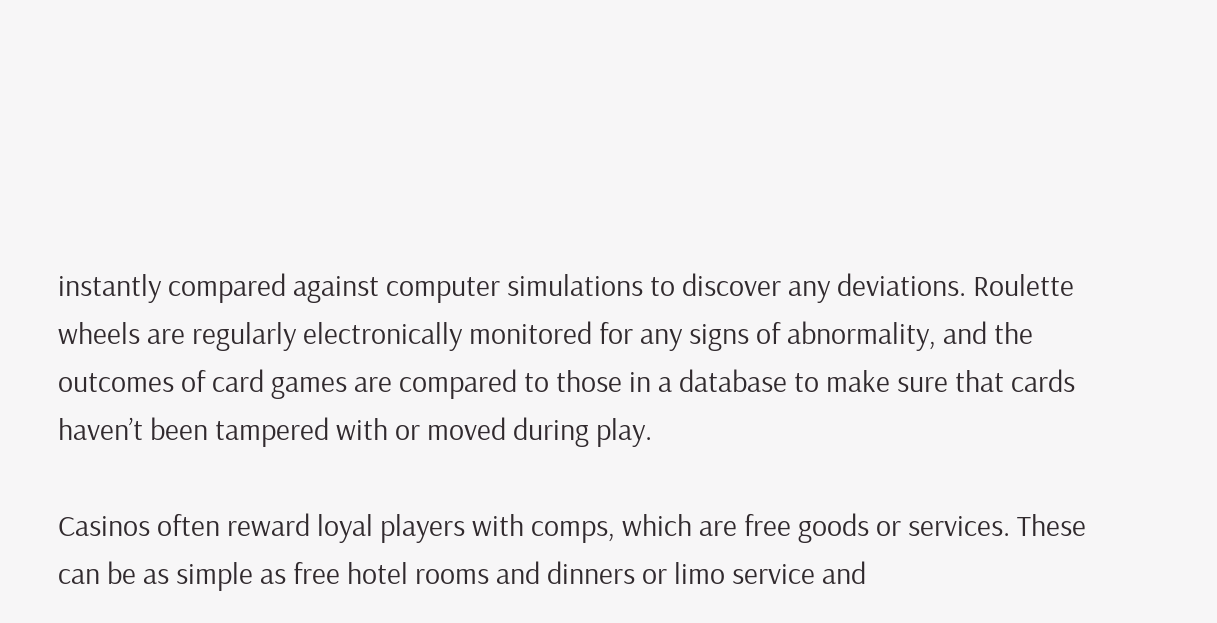instantly compared against computer simulations to discover any deviations. Roulette wheels are regularly electronically monitored for any signs of abnormality, and the outcomes of card games are compared to those in a database to make sure that cards haven’t been tampered with or moved during play.

Casinos often reward loyal players with comps, which are free goods or services. These can be as simple as free hotel rooms and dinners or limo service and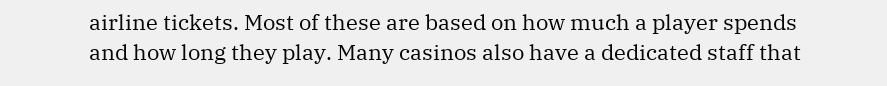airline tickets. Most of these are based on how much a player spends and how long they play. Many casinos also have a dedicated staff that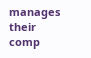manages their comp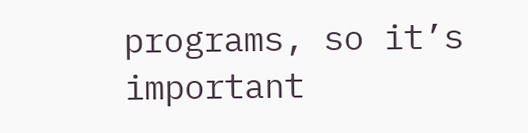programs, so it’s important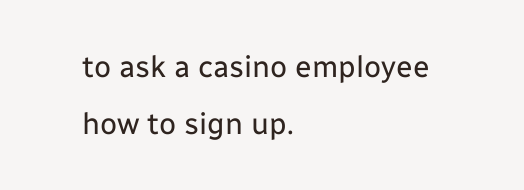to ask a casino employee how to sign up.